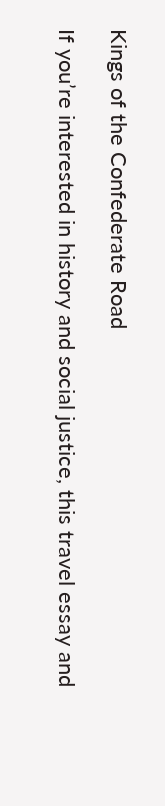Kings of the Confederate Road

If you’re interested in history and social justice, this travel essay and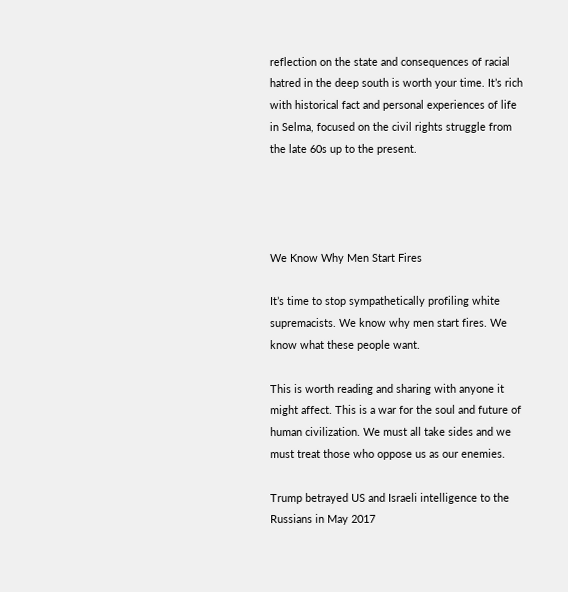reflection on the state and consequences of racial hatred in the deep south is worth your time. It’s rich with historical fact and personal experiences of life in Selma, focused on the civil rights struggle from the late 60s up to the present.




We Know Why Men Start Fires

It’s time to stop sympathetically profiling white supremacists. We know why men start fires. We know what these people want.

This is worth reading and sharing with anyone it might affect. This is a war for the soul and future of human civilization. We must all take sides and we must treat those who oppose us as our enemies.

Trump betrayed US and Israeli intelligence to the Russians in May 2017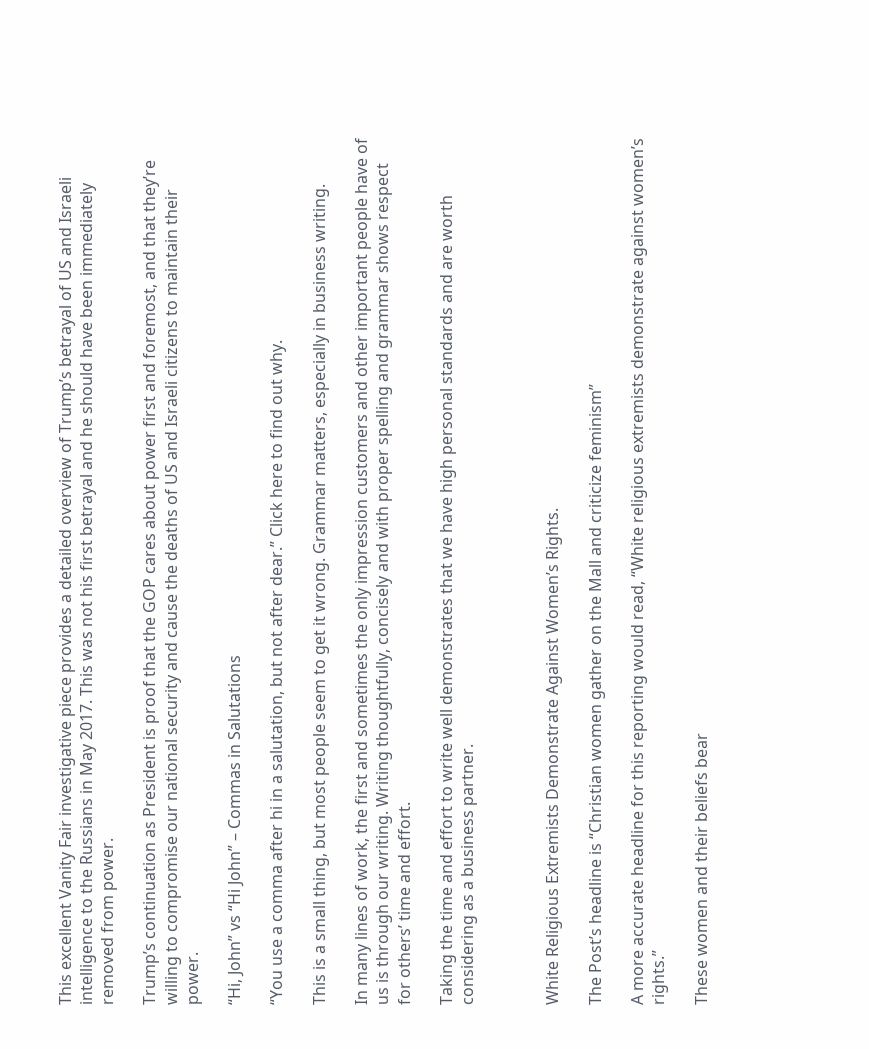This excellent Vanity Fair investigative piece provides a detailed overview of Trump’s betrayal of US and Israeli intelligence to the Russians in May 2017. This was not his first betrayal and he should have been immediately removed from power.

Trump’s continuation as President is proof that the GOP cares about power first and foremost, and that they’re willing to compromise our national security and cause the deaths of US and Israeli citizens to maintain their power.

“Hi, John” vs “Hi John” – Commas in Salutations

“You use a comma after hi in a salutation, but not after dear.” Click here to find out why.

This is a small thing, but most people seem to get it wrong. Grammar matters, especially in business writing.

In many lines of work, the first and sometimes the only impression customers and other important people have of us is through our writing. Writing thoughtfully, concisely and with proper spelling and grammar shows respect for others’ time and effort.

Taking the time and effort to write well demonstrates that we have high personal standards and are worth considering as a business partner.



White Religious Extremists Demonstrate Against Women’s Rights.

The Post’s headline is “Christian women gather on the Mall and criticize feminism”

A more accurate headline for this reporting would read, “White religious extremists demonstrate against women’s rights.”

These women and their beliefs bear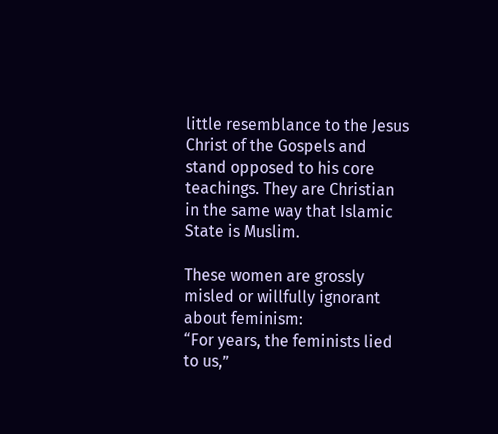little resemblance to the Jesus Christ of the Gospels and stand opposed to his core teachings. They are Christian in the same way that Islamic State is Muslim.

These women are grossly misled or willfully ignorant about feminism:
“For years, the feminists lied to us,”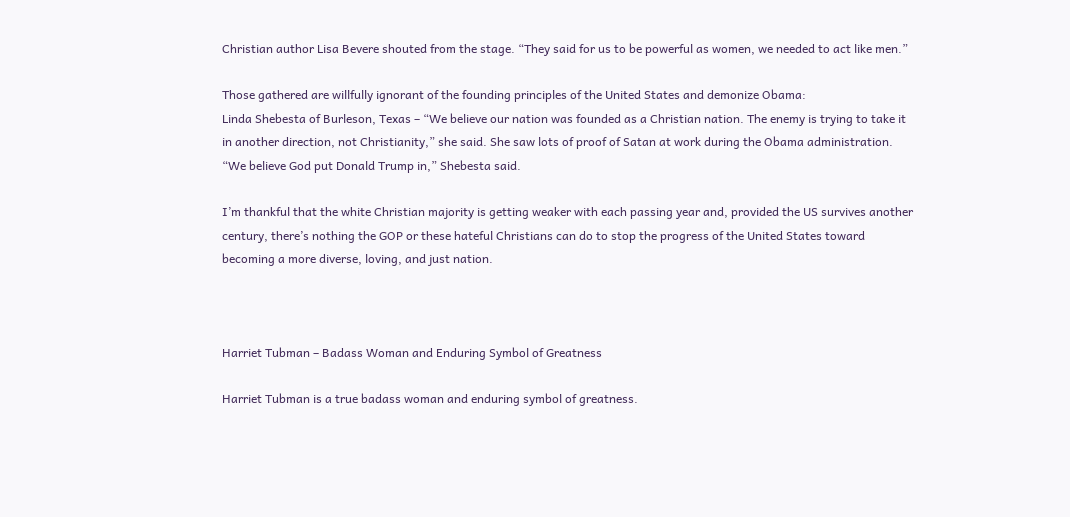Christian author Lisa Bevere shouted from the stage. “They said for us to be powerful as women, we needed to act like men.”

Those gathered are willfully ignorant of the founding principles of the United States and demonize Obama:
Linda Shebesta of Burleson, Texas – “We believe our nation was founded as a Christian nation. The enemy is trying to take it in another direction, not Christianity,” she said. She saw lots of proof of Satan at work during the Obama administration. “We believe God put Donald Trump in,” Shebesta said.

I’m thankful that the white Christian majority is getting weaker with each passing year and, provided the US survives another century, there’s nothing the GOP or these hateful Christians can do to stop the progress of the United States toward becoming a more diverse, loving, and just nation.



Harriet Tubman – Badass Woman and Enduring Symbol of Greatness

Harriet Tubman is a true badass woman and enduring symbol of greatness.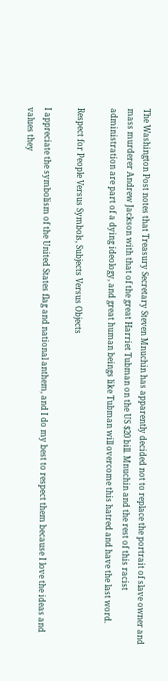The Washington Post notes that Treasury Secretary Steven Mnuchin has apparently decided not to replace the portrait of slave owner and mass murderer Andrew Jackson with that of the great Harriet Tubman on the US $20 bill. Mnuchin and the rest of this racist administration are part of a dying ideology, and great human beings like Tubman will overcome this hatred and have the last word.

Respect for People Versus Symbols, Subjects Versus Objects

I appreciate the symbolism of the United States flag and national anthem, and I do my best to respect them because I love the ideas and values they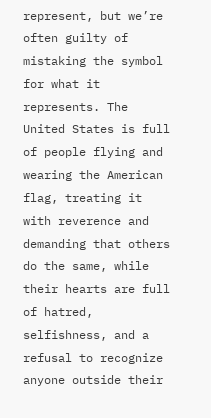represent, but we’re often guilty of mistaking the symbol for what it represents. The United States is full of people flying and wearing the American flag, treating it with reverence and demanding that others do the same, while their hearts are full of hatred, selfishness, and a refusal to recognize anyone outside their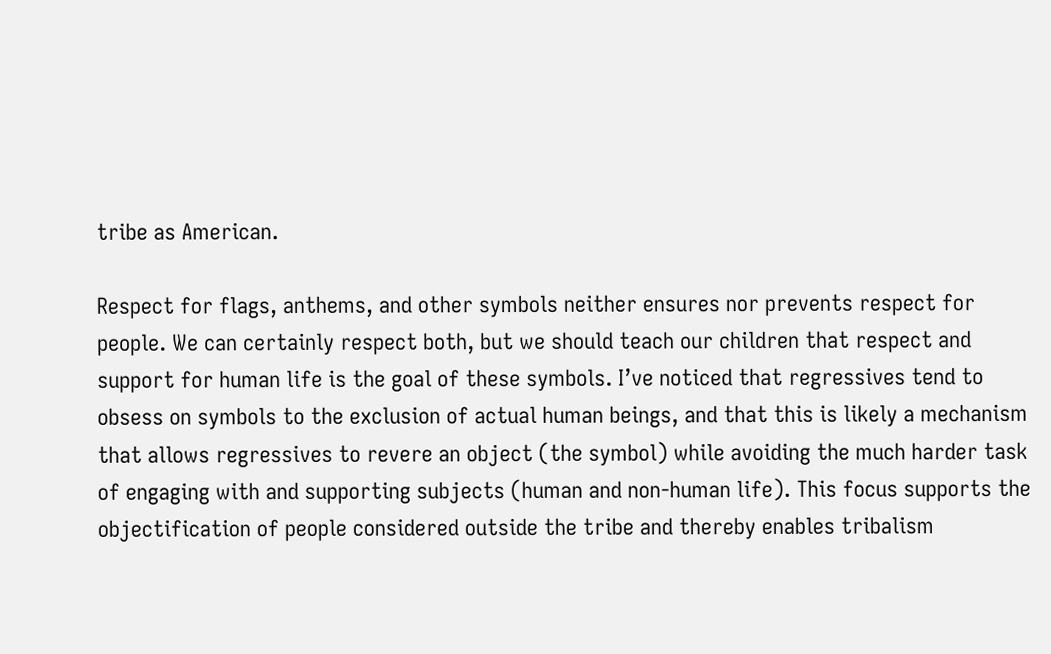tribe as American.

Respect for flags, anthems, and other symbols neither ensures nor prevents respect for people. We can certainly respect both, but we should teach our children that respect and support for human life is the goal of these symbols. I’ve noticed that regressives tend to obsess on symbols to the exclusion of actual human beings, and that this is likely a mechanism that allows regressives to revere an object (the symbol) while avoiding the much harder task of engaging with and supporting subjects (human and non-human life). This focus supports the objectification of people considered outside the tribe and thereby enables tribalism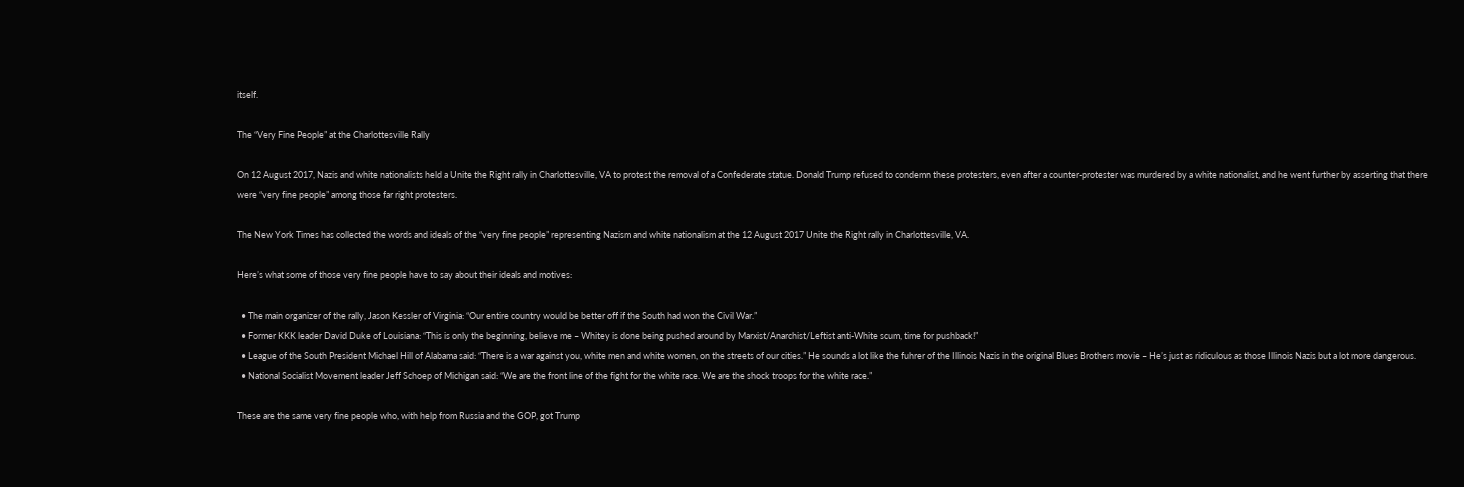itself.

The “Very Fine People” at the Charlottesville Rally

On 12 August 2017, Nazis and white nationalists held a Unite the Right rally in Charlottesville, VA to protest the removal of a Confederate statue. Donald Trump refused to condemn these protesters, even after a counter-protester was murdered by a white nationalist, and he went further by asserting that there were “very fine people” among those far right protesters.

The New York Times has collected the words and ideals of the “very fine people” representing Nazism and white nationalism at the 12 August 2017 Unite the Right rally in Charlottesville, VA.

Here’s what some of those very fine people have to say about their ideals and motives:

  • The main organizer of the rally, Jason Kessler of Virginia: “Our entire country would be better off if the South had won the Civil War.”
  • Former KKK leader David Duke of Louisiana: “This is only the beginning, believe me – Whitey is done being pushed around by Marxist/Anarchist/Leftist anti-White scum, time for pushback!”
  • League of the South President Michael Hill of Alabama said: “There is a war against you, white men and white women, on the streets of our cities.” He sounds a lot like the fuhrer of the Illinois Nazis in the original Blues Brothers movie – He’s just as ridiculous as those Illinois Nazis but a lot more dangerous.
  • National Socialist Movement leader Jeff Schoep of Michigan said: “We are the front line of the fight for the white race. We are the shock troops for the white race.”

These are the same very fine people who, with help from Russia and the GOP, got Trump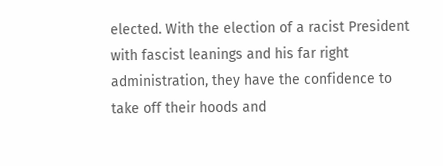elected. With the election of a racist President with fascist leanings and his far right administration, they have the confidence to take off their hoods and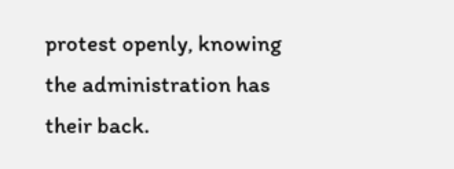protest openly, knowing the administration has their back.